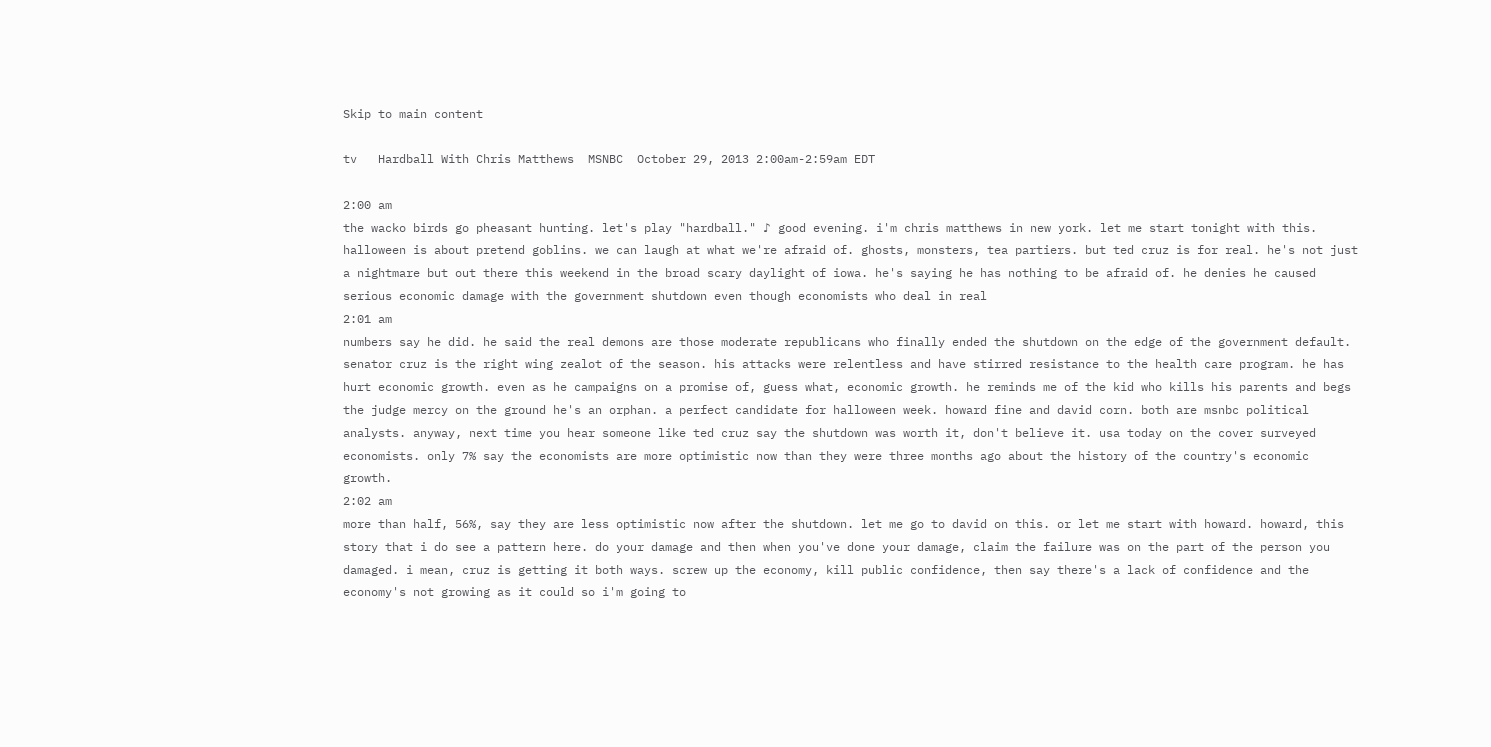Skip to main content

tv   Hardball With Chris Matthews  MSNBC  October 29, 2013 2:00am-2:59am EDT

2:00 am
the wacko birds go pheasant hunting. let's play "hardball." ♪ good evening. i'm chris matthews in new york. let me start tonight with this. halloween is about pretend goblins. we can laugh at what we're afraid of. ghosts, monsters, tea partiers. but ted cruz is for real. he's not just a nightmare but out there this weekend in the broad scary daylight of iowa. he's saying he has nothing to be afraid of. he denies he caused serious economic damage with the government shutdown even though economists who deal in real
2:01 am
numbers say he did. he said the real demons are those moderate republicans who finally ended the shutdown on the edge of the government default. senator cruz is the right wing zealot of the season. his attacks were relentless and have stirred resistance to the health care program. he has hurt economic growth. even as he campaigns on a promise of, guess what, economic growth. he reminds me of the kid who kills his parents and begs the judge mercy on the ground he's an orphan. a perfect candidate for halloween week. howard fine and david corn. both are msnbc political analysts. anyway, next time you hear someone like ted cruz say the shutdown was worth it, don't believe it. usa today on the cover surveyed economists. only 7% say the economists are more optimistic now than they were three months ago about the history of the country's economic growth.
2:02 am
more than half, 56%, say they are less optimistic now after the shutdown. let me go to david on this. or let me start with howard. howard, this story that i do see a pattern here. do your damage and then when you've done your damage, claim the failure was on the part of the person you damaged. i mean, cruz is getting it both ways. screw up the economy, kill public confidence, then say there's a lack of confidence and the economy's not growing as it could so i'm going to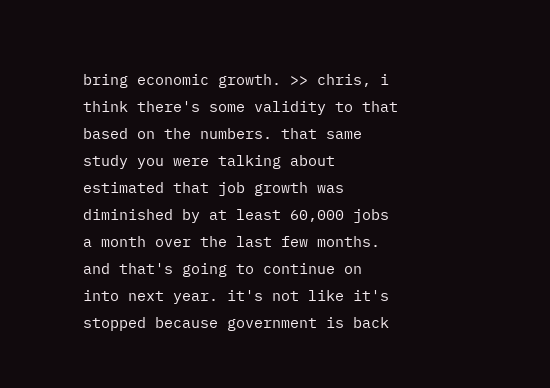bring economic growth. >> chris, i think there's some validity to that based on the numbers. that same study you were talking about estimated that job growth was diminished by at least 60,000 jobs a month over the last few months. and that's going to continue on into next year. it's not like it's stopped because government is back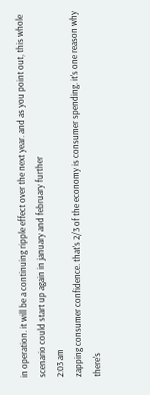in operation. it will be a continuing ripple effect over the next year. and as you point out, this whole scenario could start up again in january and february further
2:03 am
zapping consumer confidence. that's 2/3 of the economy is consumer spending. it's one reason why there's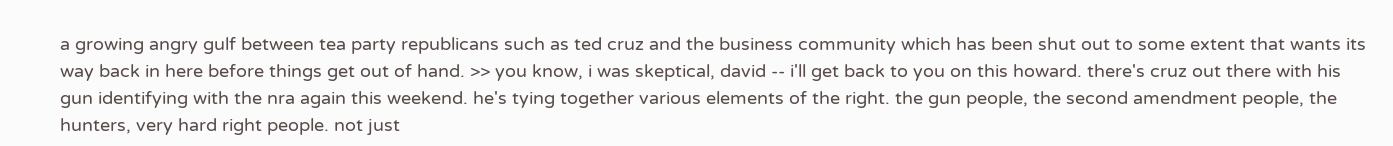a growing angry gulf between tea party republicans such as ted cruz and the business community which has been shut out to some extent that wants its way back in here before things get out of hand. >> you know, i was skeptical, david -- i'll get back to you on this howard. there's cruz out there with his gun identifying with the nra again this weekend. he's tying together various elements of the right. the gun people, the second amendment people, the hunters, very hard right people. not just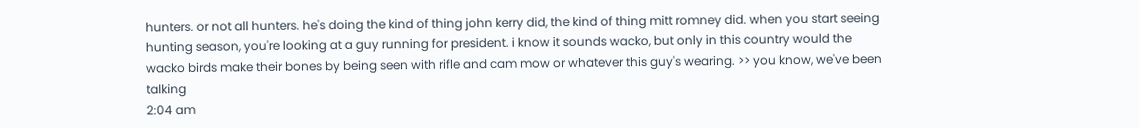hunters. or not all hunters. he's doing the kind of thing john kerry did, the kind of thing mitt romney did. when you start seeing hunting season, you're looking at a guy running for president. i know it sounds wacko, but only in this country would the wacko birds make their bones by being seen with rifle and cam mow or whatever this guy's wearing. >> you know, we've been talking
2:04 am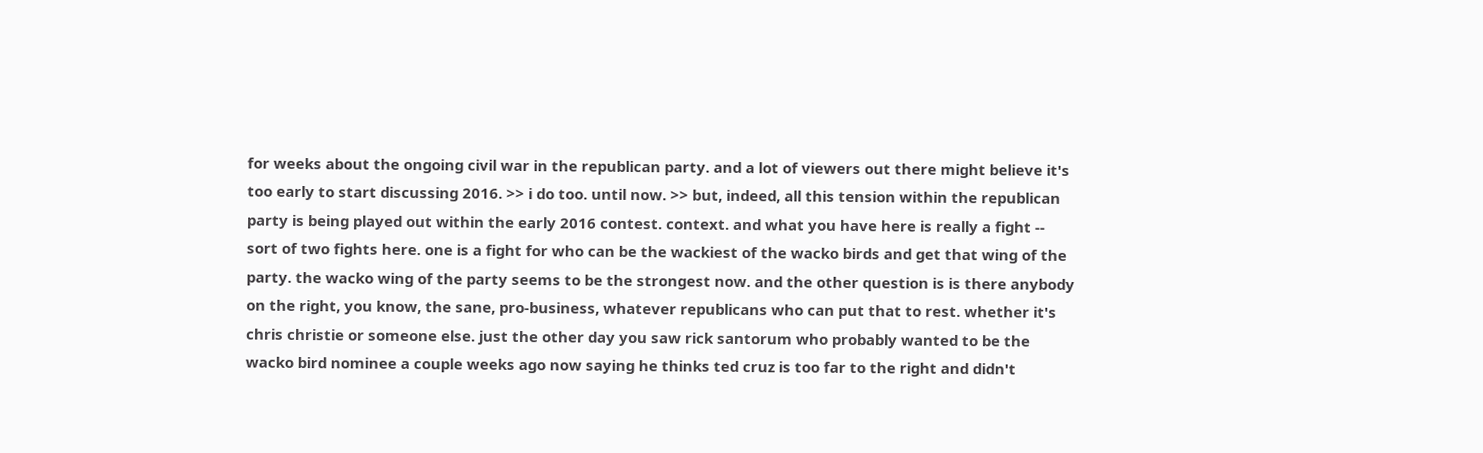for weeks about the ongoing civil war in the republican party. and a lot of viewers out there might believe it's too early to start discussing 2016. >> i do too. until now. >> but, indeed, all this tension within the republican party is being played out within the early 2016 contest. context. and what you have here is really a fight -- sort of two fights here. one is a fight for who can be the wackiest of the wacko birds and get that wing of the party. the wacko wing of the party seems to be the strongest now. and the other question is is there anybody on the right, you know, the sane, pro-business, whatever republicans who can put that to rest. whether it's chris christie or someone else. just the other day you saw rick santorum who probably wanted to be the wacko bird nominee a couple weeks ago now saying he thinks ted cruz is too far to the right and didn't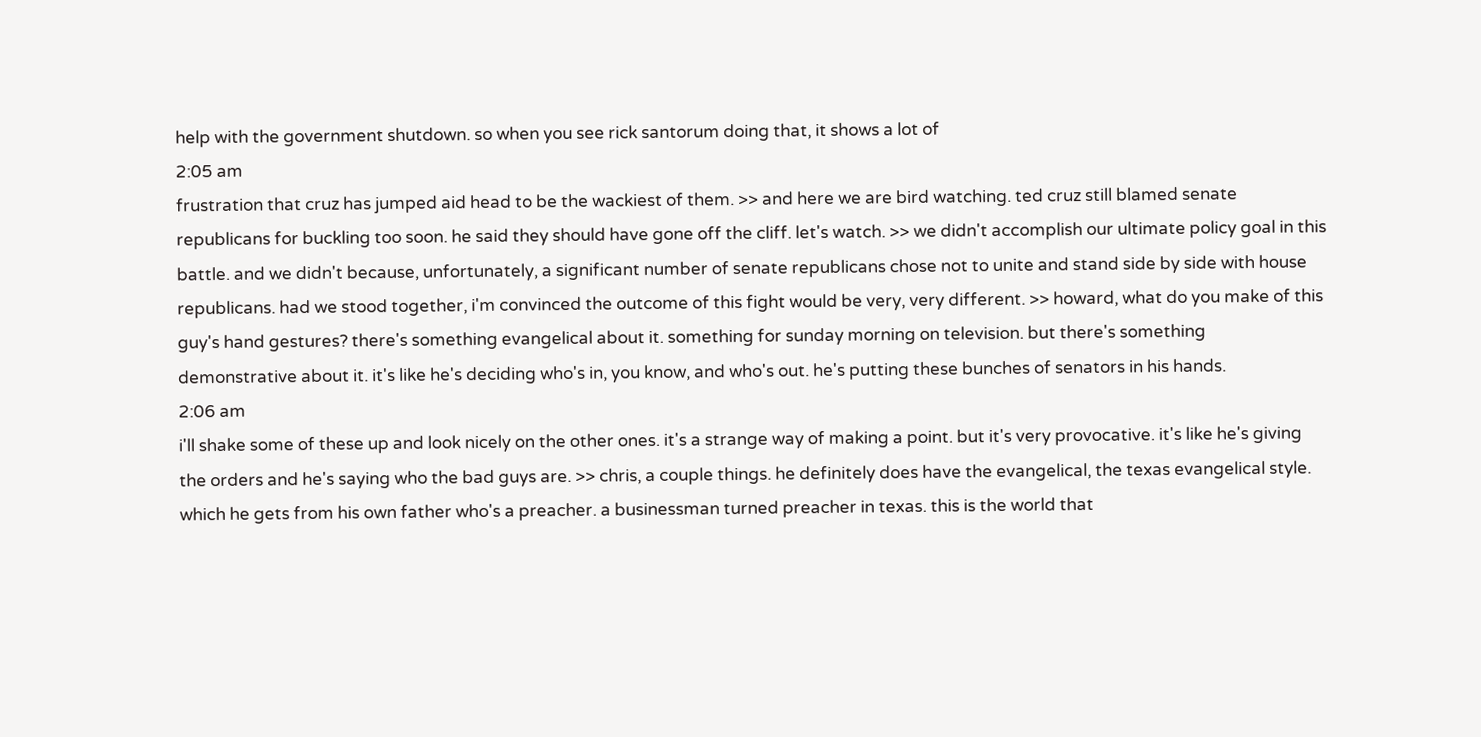help with the government shutdown. so when you see rick santorum doing that, it shows a lot of
2:05 am
frustration that cruz has jumped aid head to be the wackiest of them. >> and here we are bird watching. ted cruz still blamed senate republicans for buckling too soon. he said they should have gone off the cliff. let's watch. >> we didn't accomplish our ultimate policy goal in this battle. and we didn't because, unfortunately, a significant number of senate republicans chose not to unite and stand side by side with house republicans. had we stood together, i'm convinced the outcome of this fight would be very, very different. >> howard, what do you make of this guy's hand gestures? there's something evangelical about it. something for sunday morning on television. but there's something demonstrative about it. it's like he's deciding who's in, you know, and who's out. he's putting these bunches of senators in his hands.
2:06 am
i'll shake some of these up and look nicely on the other ones. it's a strange way of making a point. but it's very provocative. it's like he's giving the orders and he's saying who the bad guys are. >> chris, a couple things. he definitely does have the evangelical, the texas evangelical style. which he gets from his own father who's a preacher. a businessman turned preacher in texas. this is the world that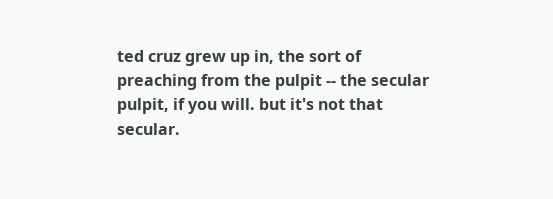ted cruz grew up in, the sort of preaching from the pulpit -- the secular pulpit, if you will. but it's not that secular.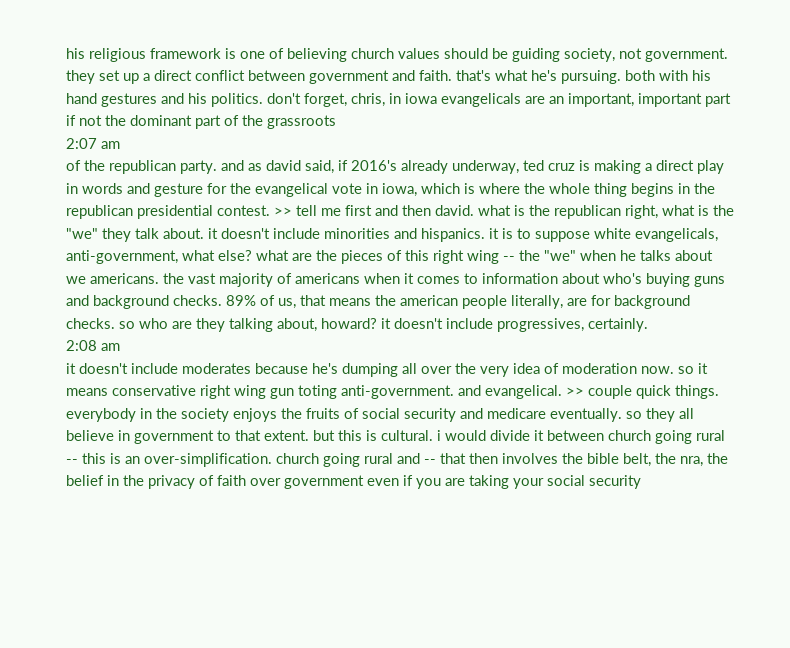his religious framework is one of believing church values should be guiding society, not government. they set up a direct conflict between government and faith. that's what he's pursuing. both with his hand gestures and his politics. don't forget, chris, in iowa evangelicals are an important, important part if not the dominant part of the grassroots
2:07 am
of the republican party. and as david said, if 2016's already underway, ted cruz is making a direct play in words and gesture for the evangelical vote in iowa, which is where the whole thing begins in the republican presidential contest. >> tell me first and then david. what is the republican right, what is the "we" they talk about. it doesn't include minorities and hispanics. it is to suppose white evangelicals, anti-government, what else? what are the pieces of this right wing -- the "we" when he talks about we americans. the vast majority of americans when it comes to information about who's buying guns and background checks. 89% of us, that means the american people literally, are for background checks. so who are they talking about, howard? it doesn't include progressives, certainly.
2:08 am
it doesn't include moderates because he's dumping all over the very idea of moderation now. so it means conservative right wing gun toting anti-government. and evangelical. >> couple quick things. everybody in the society enjoys the fruits of social security and medicare eventually. so they all believe in government to that extent. but this is cultural. i would divide it between church going rural -- this is an over-simplification. church going rural and -- that then involves the bible belt, the nra, the belief in the privacy of faith over government even if you are taking your social security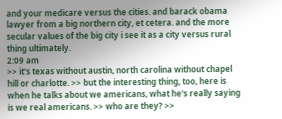and your medicare versus the cities. and barack obama lawyer from a big northern city, et cetera. and the more secular values of the big city i see it as a city versus rural thing ultimately.
2:09 am
>> it's texas without austin, north carolina without chapel hill or charlotte. >> but the interesting thing, too, here is when he talks about we americans, what he's really saying is we real americans. >> who are they? >>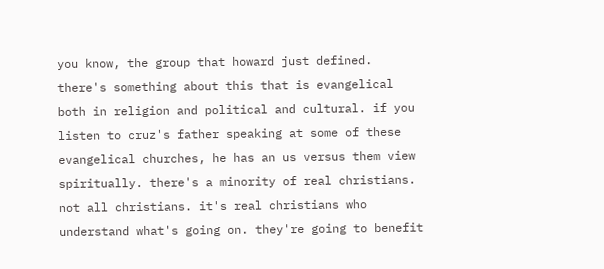you know, the group that howard just defined. there's something about this that is evangelical both in religion and political and cultural. if you listen to cruz's father speaking at some of these evangelical churches, he has an us versus them view spiritually. there's a minority of real christians. not all christians. it's real christians who understand what's going on. they're going to benefit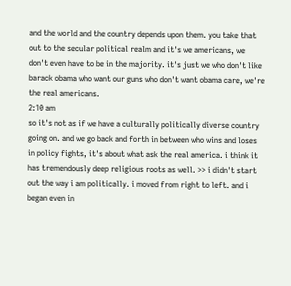and the world and the country depends upon them. you take that out to the secular political realm and it's we americans, we don't even have to be in the majority. it's just we who don't like barack obama who want our guns who don't want obama care, we're the real americans.
2:10 am
so it's not as if we have a culturally politically diverse country going on. and we go back and forth in between who wins and loses in policy fights, it's about what ask the real america. i think it has tremendously deep religious roots as well. >> i didn't start out the way i am politically. i moved from right to left. and i began even in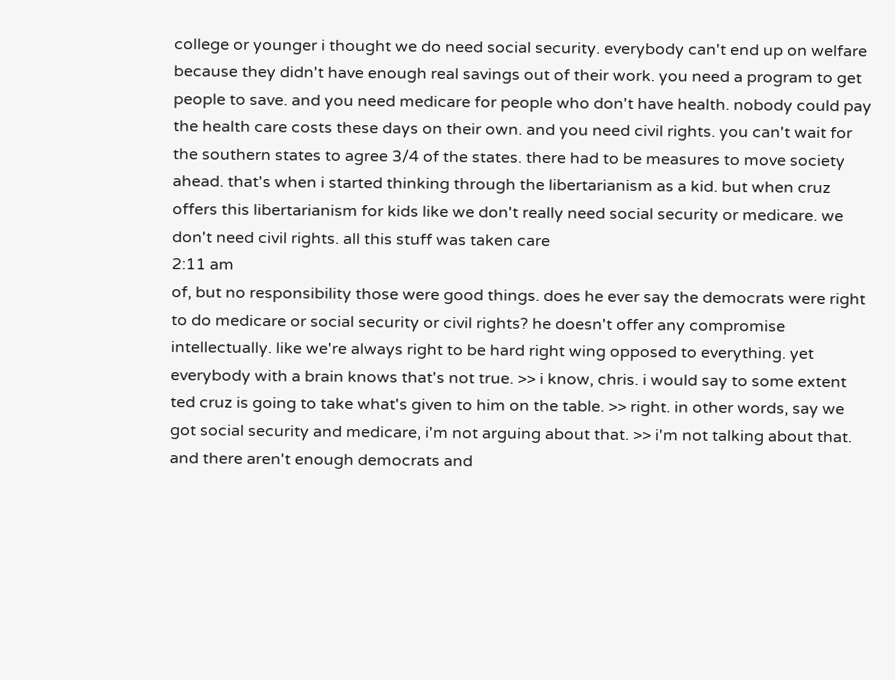college or younger i thought we do need social security. everybody can't end up on welfare because they didn't have enough real savings out of their work. you need a program to get people to save. and you need medicare for people who don't have health. nobody could pay the health care costs these days on their own. and you need civil rights. you can't wait for the southern states to agree 3/4 of the states. there had to be measures to move society ahead. that's when i started thinking through the libertarianism as a kid. but when cruz offers this libertarianism for kids like we don't really need social security or medicare. we don't need civil rights. all this stuff was taken care
2:11 am
of, but no responsibility those were good things. does he ever say the democrats were right to do medicare or social security or civil rights? he doesn't offer any compromise intellectually. like we're always right to be hard right wing opposed to everything. yet everybody with a brain knows that's not true. >> i know, chris. i would say to some extent ted cruz is going to take what's given to him on the table. >> right. in other words, say we got social security and medicare, i'm not arguing about that. >> i'm not talking about that. and there aren't enough democrats and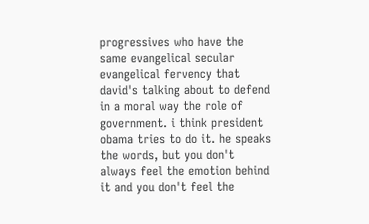progressives who have the same evangelical secular evangelical fervency that david's talking about to defend in a moral way the role of government. i think president obama tries to do it. he speaks the words, but you don't always feel the emotion behind it and you don't feel the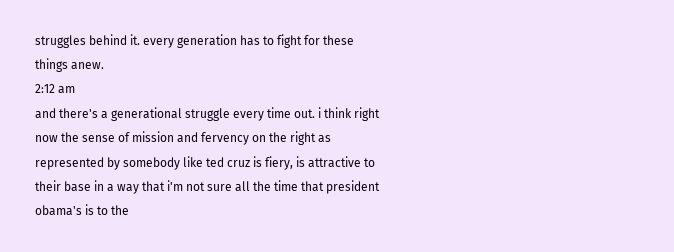struggles behind it. every generation has to fight for these things anew.
2:12 am
and there's a generational struggle every time out. i think right now the sense of mission and fervency on the right as represented by somebody like ted cruz is fiery, is attractive to their base in a way that i'm not sure all the time that president obama's is to the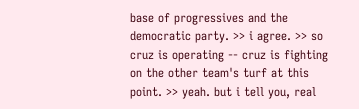base of progressives and the democratic party. >> i agree. >> so cruz is operating -- cruz is fighting on the other team's turf at this point. >> yeah. but i tell you, real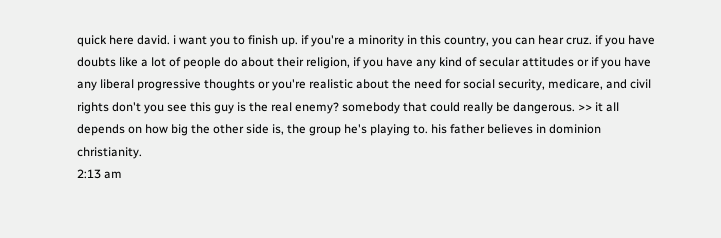quick here david. i want you to finish up. if you're a minority in this country, you can hear cruz. if you have doubts like a lot of people do about their religion, if you have any kind of secular attitudes or if you have any liberal progressive thoughts or you're realistic about the need for social security, medicare, and civil rights don't you see this guy is the real enemy? somebody that could really be dangerous. >> it all depends on how big the other side is, the group he's playing to. his father believes in dominion christianity.
2:13 am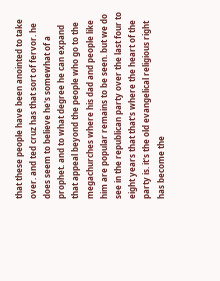that these people have been anointed to take over. and ted cruz has that sort of fervor. he does seem to believe he's somewhat of a prophet. and to what degree he can expand that appeal beyond the people who go to the megachurches where his dad and people like him are popular remains to be seen. but we do see in the republican party over the last four to eight years that that's where the heart of the party is. it's the old evangelical religious right has become the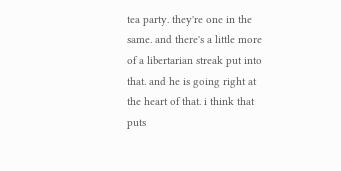tea party. they're one in the same. and there's a little more of a libertarian streak put into that. and he is going right at the heart of that. i think that puts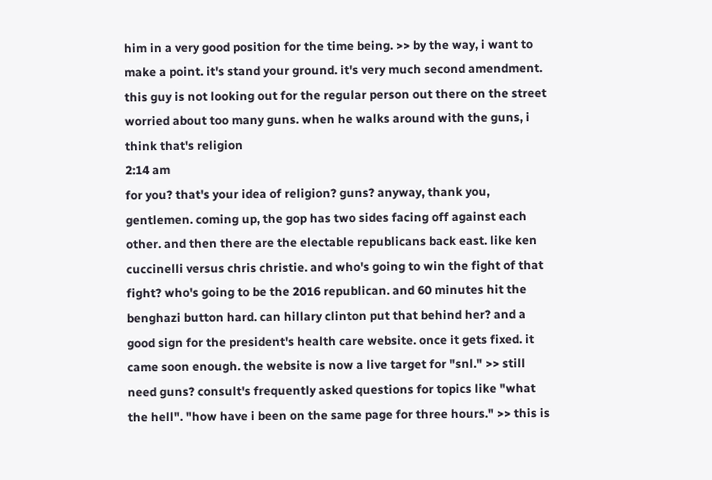him in a very good position for the time being. >> by the way, i want to make a point. it's stand your ground. it's very much second amendment. this guy is not looking out for the regular person out there on the street worried about too many guns. when he walks around with the guns, i think that's religion
2:14 am
for you? that's your idea of religion? guns? anyway, thank you, gentlemen. coming up, the gop has two sides facing off against each other. and then there are the electable republicans back east. like ken cuccinelli versus chris christie. and who's going to win the fight of that fight? who's going to be the 2016 republican. and 60 minutes hit the benghazi button hard. can hillary clinton put that behind her? and a good sign for the president's health care website. once it gets fixed. it came soon enough. the website is now a live target for "snl." >> still need guns? consult's frequently asked questions for topics like "what the hell". "how have i been on the same page for three hours." >> this is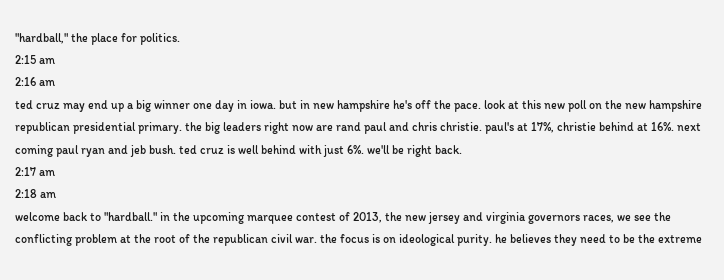"hardball," the place for politics.
2:15 am
2:16 am
ted cruz may end up a big winner one day in iowa. but in new hampshire he's off the pace. look at this new poll on the new hampshire republican presidential primary. the big leaders right now are rand paul and chris christie. paul's at 17%, christie behind at 16%. next coming paul ryan and jeb bush. ted cruz is well behind with just 6%. we'll be right back.
2:17 am
2:18 am
welcome back to "hardball." in the upcoming marquee contest of 2013, the new jersey and virginia governors races, we see the conflicting problem at the root of the republican civil war. the focus is on ideological purity. he believes they need to be the extreme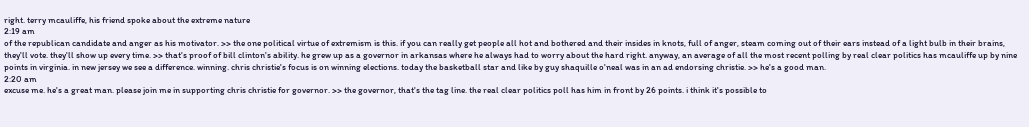right. terry mcauliffe, his friend spoke about the extreme nature
2:19 am
of the republican candidate and anger as his motivator. >> the one political virtue of extremism is this. if you can really get people all hot and bothered and their insides in knots, full of anger, steam coming out of their ears instead of a light bulb in their brains, they'll vote. they'll show up every time. >> that's proof of bill clinton's ability. he grew up as a governor in arkansas where he always had to worry about the hard right. anyway, an average of all the most recent polling by real clear politics has mcauliffe up by nine points in virginia. in new jersey we see a difference. winning. chris christie's focus is on winning elections. today the basketball star and like by guy shaquille o'neal was in an ad endorsing christie. >> he's a good man.
2:20 am
excuse me. he's a great man. please join me in supporting chris christie for governor. >> the governor, that's the tag line. the real clear politics poll has him in front by 26 points. i think it's possible to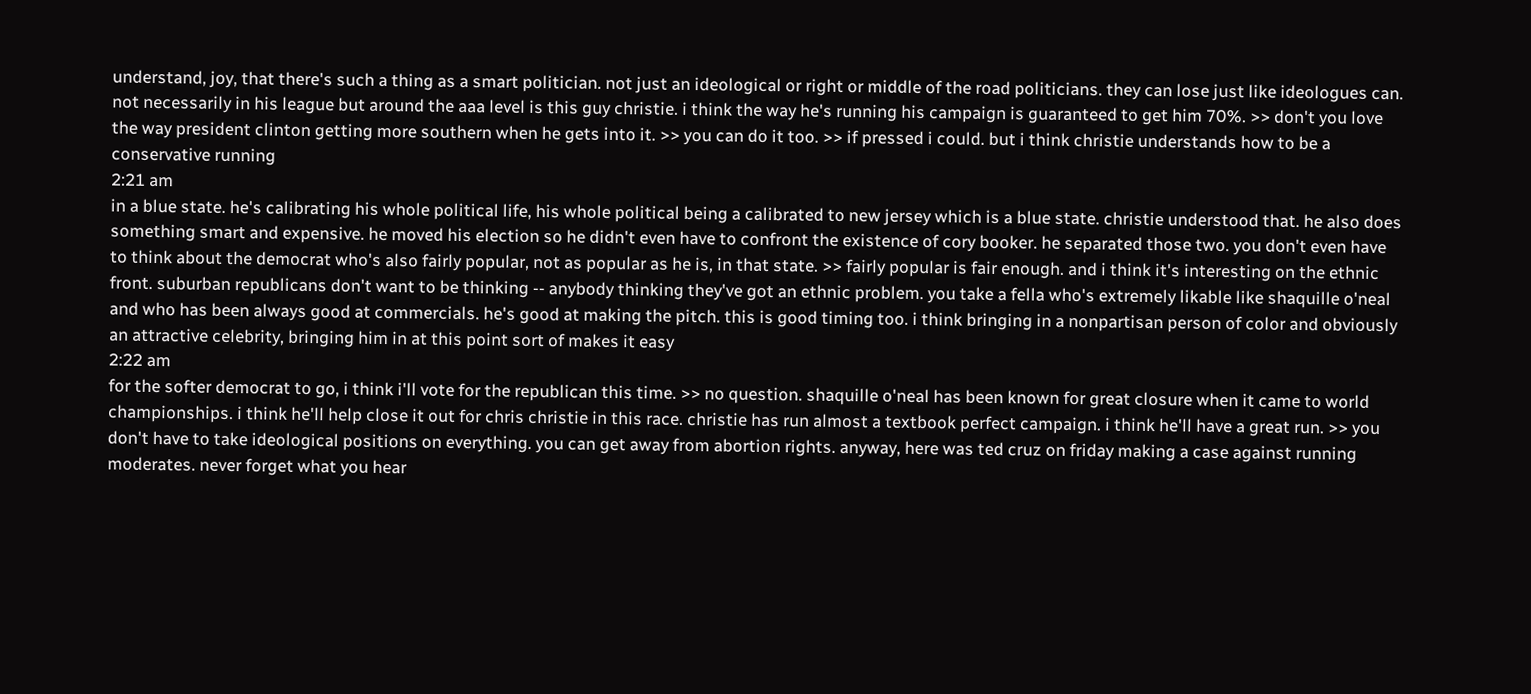understand, joy, that there's such a thing as a smart politician. not just an ideological or right or middle of the road politicians. they can lose just like ideologues can. not necessarily in his league but around the aaa level is this guy christie. i think the way he's running his campaign is guaranteed to get him 70%. >> don't you love the way president clinton getting more southern when he gets into it. >> you can do it too. >> if pressed i could. but i think christie understands how to be a conservative running
2:21 am
in a blue state. he's calibrating his whole political life, his whole political being a calibrated to new jersey which is a blue state. christie understood that. he also does something smart and expensive. he moved his election so he didn't even have to confront the existence of cory booker. he separated those two. you don't even have to think about the democrat who's also fairly popular, not as popular as he is, in that state. >> fairly popular is fair enough. and i think it's interesting on the ethnic front. suburban republicans don't want to be thinking -- anybody thinking they've got an ethnic problem. you take a fella who's extremely likable like shaquille o'neal and who has been always good at commercials. he's good at making the pitch. this is good timing too. i think bringing in a nonpartisan person of color and obviously an attractive celebrity, bringing him in at this point sort of makes it easy
2:22 am
for the softer democrat to go, i think i'll vote for the republican this time. >> no question. shaquille o'neal has been known for great closure when it came to world championships. i think he'll help close it out for chris christie in this race. christie has run almost a textbook perfect campaign. i think he'll have a great run. >> you don't have to take ideological positions on everything. you can get away from abortion rights. anyway, here was ted cruz on friday making a case against running moderates. never forget what you hear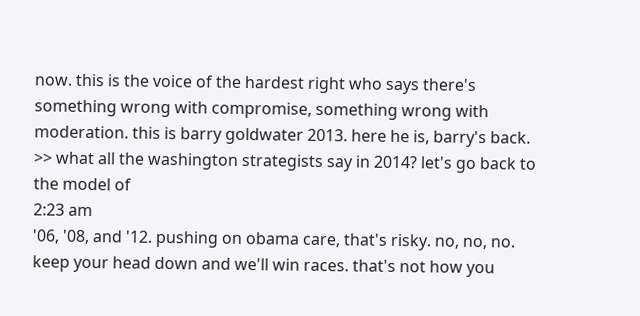now. this is the voice of the hardest right who says there's something wrong with compromise, something wrong with moderation. this is barry goldwater 2013. here he is, barry's back. >> what all the washington strategists say in 2014? let's go back to the model of
2:23 am
'06, '08, and '12. pushing on obama care, that's risky. no, no, no. keep your head down and we'll win races. that's not how you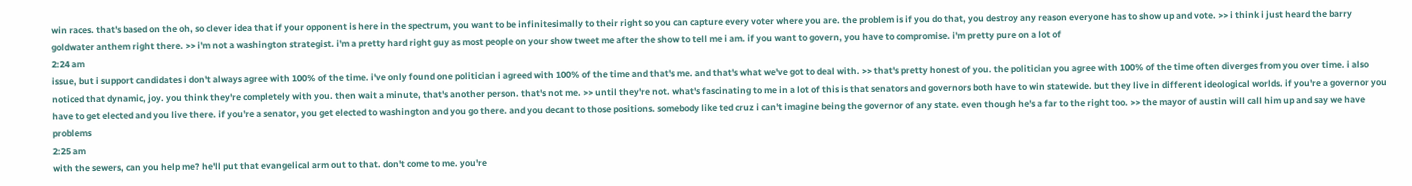win races. that's based on the oh, so clever idea that if your opponent is here in the spectrum, you want to be infinitesimally to their right so you can capture every voter where you are. the problem is if you do that, you destroy any reason everyone has to show up and vote. >> i think i just heard the barry goldwater anthem right there. >> i'm not a washington strategist. i'm a pretty hard right guy as most people on your show tweet me after the show to tell me i am. if you want to govern, you have to compromise. i'm pretty pure on a lot of
2:24 am
issue, but i support candidates i don't always agree with 100% of the time. i've only found one politician i agreed with 100% of the time and that's me. and that's what we've got to deal with. >> that's pretty honest of you. the politician you agree with 100% of the time often diverges from you over time. i also noticed that dynamic, joy. you think they're completely with you. then wait a minute, that's another person. that's not me. >> until they're not. what's fascinating to me in a lot of this is that senators and governors both have to win statewide. but they live in different ideological worlds. if you're a governor you have to get elected and you live there. if you're a senator, you get elected to washington and you go there. and you decant to those positions. somebody like ted cruz i can't imagine being the governor of any state. even though he's a far to the right too. >> the mayor of austin will call him up and say we have problems
2:25 am
with the sewers, can you help me? he'll put that evangelical arm out to that. don't come to me. you're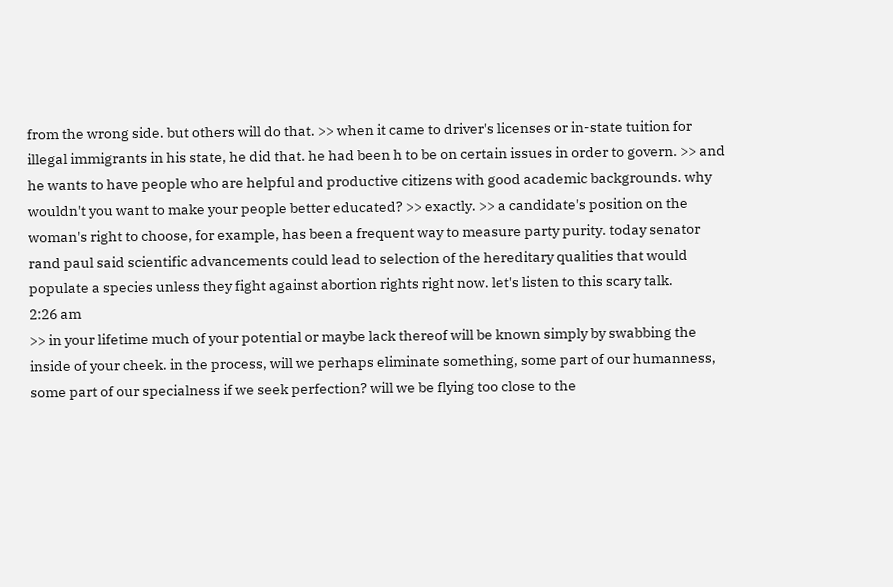from the wrong side. but others will do that. >> when it came to driver's licenses or in-state tuition for illegal immigrants in his state, he did that. he had been h to be on certain issues in order to govern. >> and he wants to have people who are helpful and productive citizens with good academic backgrounds. why wouldn't you want to make your people better educated? >> exactly. >> a candidate's position on the woman's right to choose, for example, has been a frequent way to measure party purity. today senator rand paul said scientific advancements could lead to selection of the hereditary qualities that would populate a species unless they fight against abortion rights right now. let's listen to this scary talk.
2:26 am
>> in your lifetime much of your potential or maybe lack thereof will be known simply by swabbing the inside of your cheek. in the process, will we perhaps eliminate something, some part of our humanness, some part of our specialness if we seek perfection? will we be flying too close to the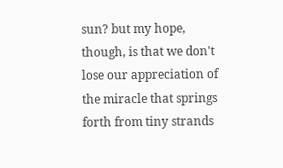sun? but my hope, though, is that we don't lose our appreciation of the miracle that springs forth from tiny strands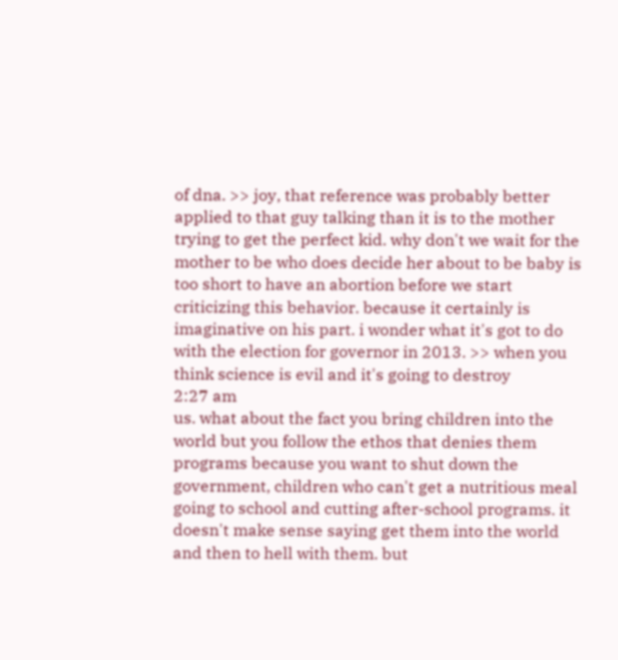of dna. >> joy, that reference was probably better applied to that guy talking than it is to the mother trying to get the perfect kid. why don't we wait for the mother to be who does decide her about to be baby is too short to have an abortion before we start criticizing this behavior. because it certainly is imaginative on his part. i wonder what it's got to do with the election for governor in 2013. >> when you think science is evil and it's going to destroy
2:27 am
us. what about the fact you bring children into the world but you follow the ethos that denies them programs because you want to shut down the government, children who can't get a nutritious meal going to school and cutting after-school programs. it doesn't make sense saying get them into the world and then to hell with them. but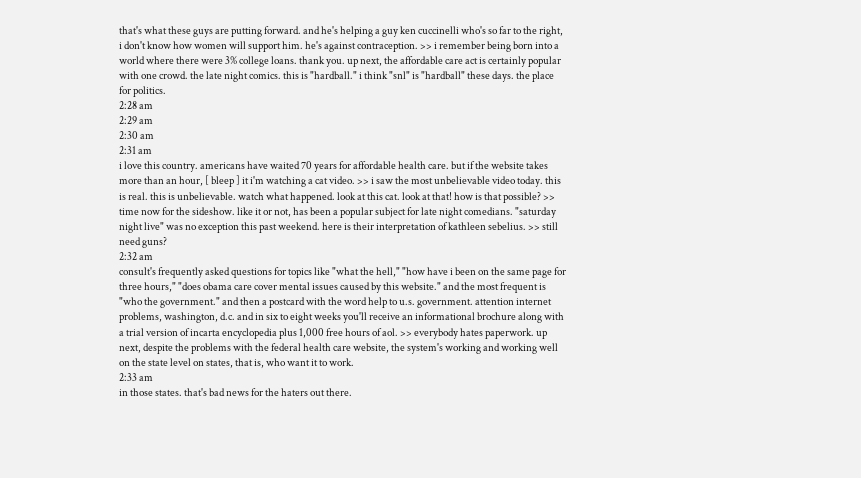that's what these guys are putting forward. and he's helping a guy ken cuccinelli who's so far to the right, i don't know how women will support him. he's against contraception. >> i remember being born into a world where there were 3% college loans. thank you. up next, the affordable care act is certainly popular with one crowd. the late night comics. this is "hardball." i think "snl" is "hardball" these days. the place for politics.
2:28 am
2:29 am
2:30 am
2:31 am
i love this country. americans have waited 70 years for affordable health care. but if the website takes more than an hour, [ bleep ] it i'm watching a cat video. >> i saw the most unbelievable video today. this is real. this is unbelievable. watch what happened. look at this cat. look at that! how is that possible? >> time now for the sideshow. like it or not, has been a popular subject for late night comedians. "saturday night live" was no exception this past weekend. here is their interpretation of kathleen sebelius. >> still need guns?
2:32 am
consult's frequently asked questions for topics like "what the hell," "how have i been on the same page for three hours," "does obama care cover mental issues caused by this website." and the most frequent is "who the government." and then a postcard with the word help to u.s. government. attention internet problems, washington, d.c. and in six to eight weeks you'll receive an informational brochure along with a trial version of incarta encyclopedia plus 1,000 free hours of aol. >> everybody hates paperwork. up next, despite the problems with the federal health care website, the system's working and working well on the state level on states, that is, who want it to work.
2:33 am
in those states. that's bad news for the haters out there.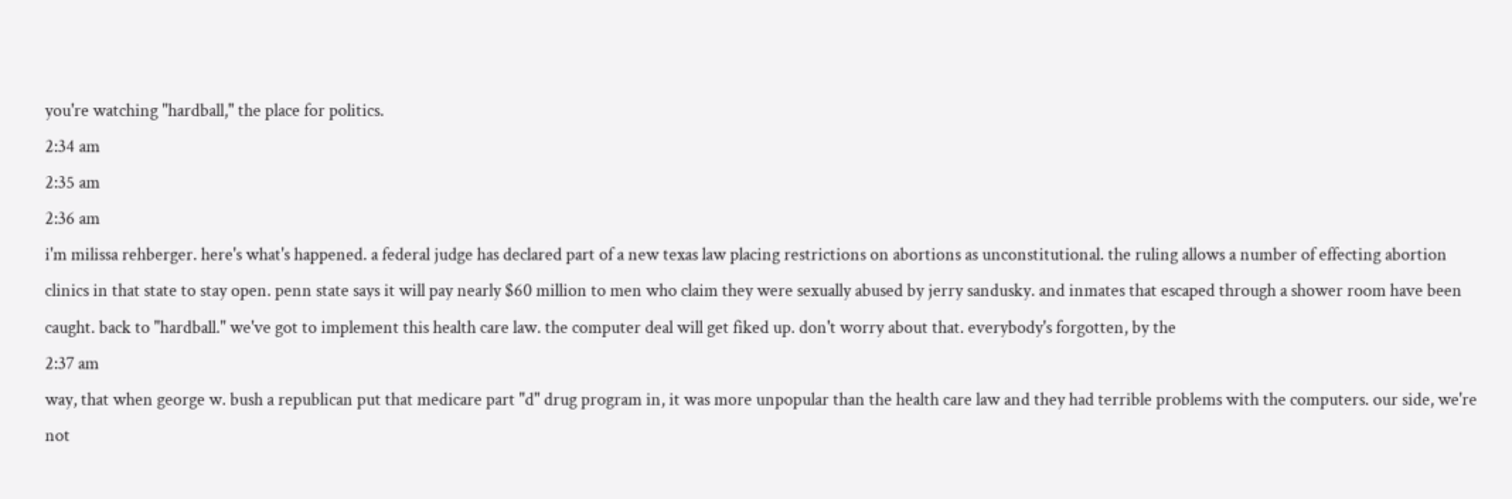you're watching "hardball," the place for politics.
2:34 am
2:35 am
2:36 am
i'm milissa rehberger. here's what's happened. a federal judge has declared part of a new texas law placing restrictions on abortions as unconstitutional. the ruling allows a number of effecting abortion clinics in that state to stay open. penn state says it will pay nearly $60 million to men who claim they were sexually abused by jerry sandusky. and inmates that escaped through a shower room have been caught. back to "hardball." we've got to implement this health care law. the computer deal will get fiked up. don't worry about that. everybody's forgotten, by the
2:37 am
way, that when george w. bush a republican put that medicare part "d" drug program in, it was more unpopular than the health care law and they had terrible problems with the computers. our side, we're not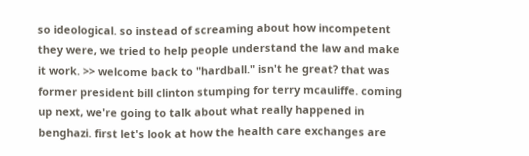so ideological. so instead of screaming about how incompetent they were, we tried to help people understand the law and make it work. >> welcome back to "hardball." isn't he great? that was former president bill clinton stumping for terry mcauliffe. coming up next, we're going to talk about what really happened in benghazi. first let's look at how the health care exchanges are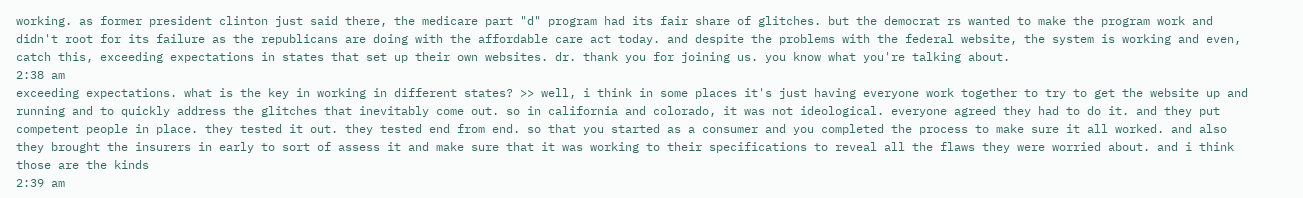working. as former president clinton just said there, the medicare part "d" program had its fair share of glitches. but the democrat rs wanted to make the program work and didn't root for its failure as the republicans are doing with the affordable care act today. and despite the problems with the federal website, the system is working and even, catch this, exceeding expectations in states that set up their own websites. dr. thank you for joining us. you know what you're talking about.
2:38 am
exceeding expectations. what is the key in working in different states? >> well, i think in some places it's just having everyone work together to try to get the website up and running and to quickly address the glitches that inevitably come out. so in california and colorado, it was not ideological. everyone agreed they had to do it. and they put competent people in place. they tested it out. they tested end from end. so that you started as a consumer and you completed the process to make sure it all worked. and also they brought the insurers in early to sort of assess it and make sure that it was working to their specifications to reveal all the flaws they were worried about. and i think those are the kinds
2:39 am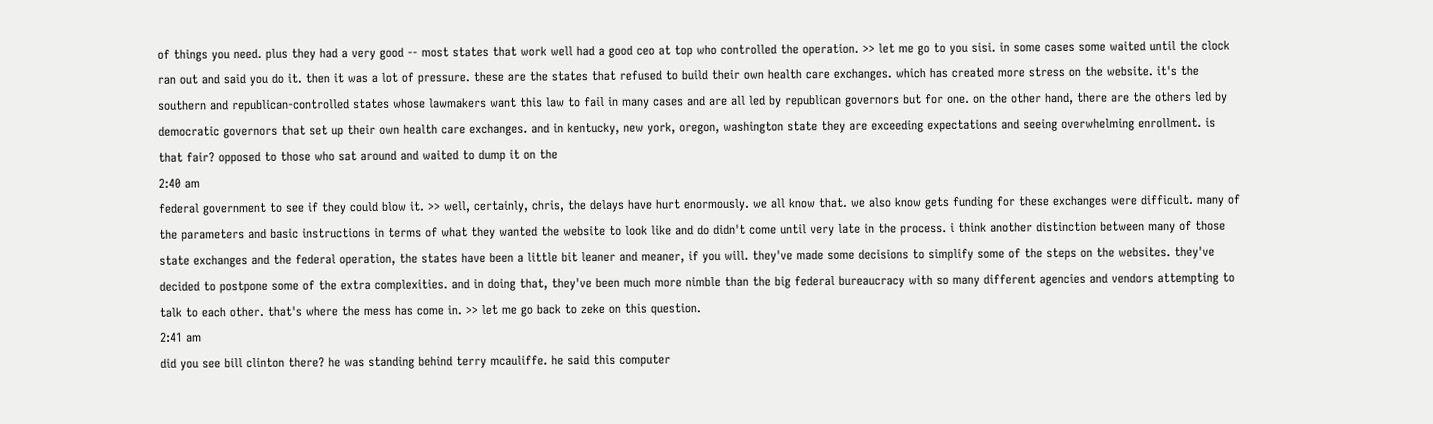of things you need. plus they had a very good -- most states that work well had a good ceo at top who controlled the operation. >> let me go to you sisi. in some cases some waited until the clock ran out and said you do it. then it was a lot of pressure. these are the states that refused to build their own health care exchanges. which has created more stress on the website. it's the southern and republican-controlled states whose lawmakers want this law to fail in many cases and are all led by republican governors but for one. on the other hand, there are the others led by democratic governors that set up their own health care exchanges. and in kentucky, new york, oregon, washington state they are exceeding expectations and seeing overwhelming enrollment. is that fair? opposed to those who sat around and waited to dump it on the
2:40 am
federal government to see if they could blow it. >> well, certainly, chris, the delays have hurt enormously. we all know that. we also know gets funding for these exchanges were difficult. many of the parameters and basic instructions in terms of what they wanted the website to look like and do didn't come until very late in the process. i think another distinction between many of those state exchanges and the federal operation, the states have been a little bit leaner and meaner, if you will. they've made some decisions to simplify some of the steps on the websites. they've decided to postpone some of the extra complexities. and in doing that, they've been much more nimble than the big federal bureaucracy with so many different agencies and vendors attempting to talk to each other. that's where the mess has come in. >> let me go back to zeke on this question.
2:41 am
did you see bill clinton there? he was standing behind terry mcauliffe. he said this computer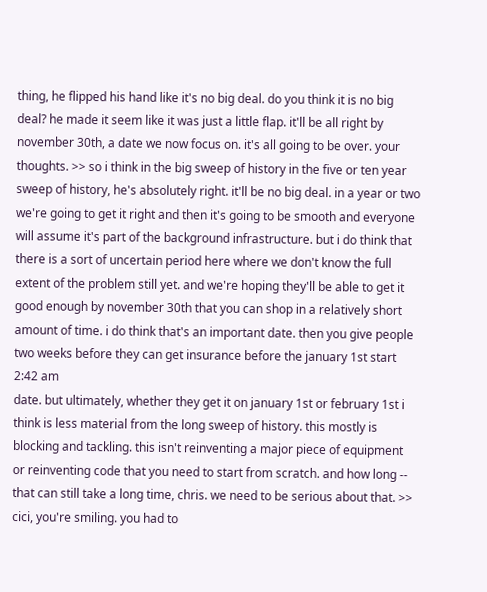thing, he flipped his hand like it's no big deal. do you think it is no big deal? he made it seem like it was just a little flap. it'll be all right by november 30th, a date we now focus on. it's all going to be over. your thoughts. >> so i think in the big sweep of history in the five or ten year sweep of history, he's absolutely right. it'll be no big deal. in a year or two we're going to get it right and then it's going to be smooth and everyone will assume it's part of the background infrastructure. but i do think that there is a sort of uncertain period here where we don't know the full extent of the problem still yet. and we're hoping they'll be able to get it good enough by november 30th that you can shop in a relatively short amount of time. i do think that's an important date. then you give people two weeks before they can get insurance before the january 1st start
2:42 am
date. but ultimately, whether they get it on january 1st or february 1st i think is less material from the long sweep of history. this mostly is blocking and tackling. this isn't reinventing a major piece of equipment or reinventing code that you need to start from scratch. and how long -- that can still take a long time, chris. we need to be serious about that. >> cici, you're smiling. you had to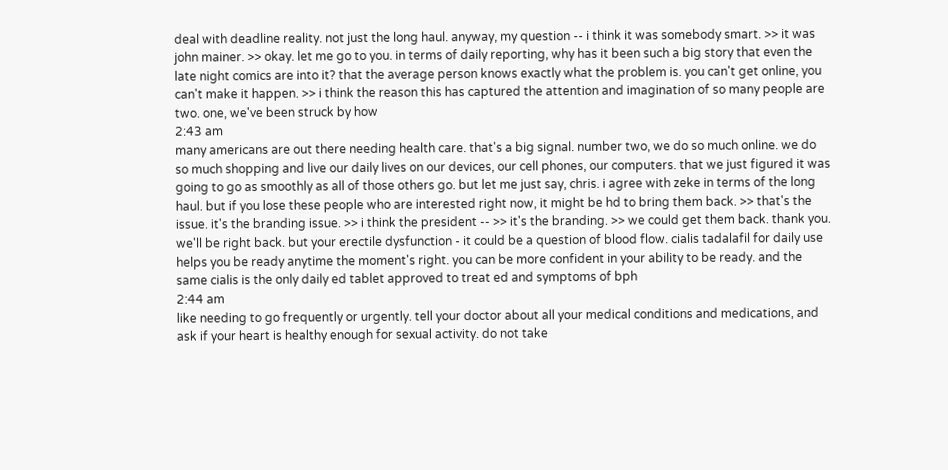deal with deadline reality. not just the long haul. anyway, my question -- i think it was somebody smart. >> it was john mainer. >> okay. let me go to you. in terms of daily reporting, why has it been such a big story that even the late night comics are into it? that the average person knows exactly what the problem is. you can't get online, you can't make it happen. >> i think the reason this has captured the attention and imagination of so many people are two. one, we've been struck by how
2:43 am
many americans are out there needing health care. that's a big signal. number two, we do so much online. we do so much shopping and live our daily lives on our devices, our cell phones, our computers. that we just figured it was going to go as smoothly as all of those others go. but let me just say, chris. i agree with zeke in terms of the long haul. but if you lose these people who are interested right now, it might be hd to bring them back. >> that's the issue. it's the branding issue. >> i think the president -- >> it's the branding. >> we could get them back. thank you. we'll be right back. but your erectile dysfunction - it could be a question of blood flow. cialis tadalafil for daily use helps you be ready anytime the moment's right. you can be more confident in your ability to be ready. and the same cialis is the only daily ed tablet approved to treat ed and symptoms of bph
2:44 am
like needing to go frequently or urgently. tell your doctor about all your medical conditions and medications, and ask if your heart is healthy enough for sexual activity. do not take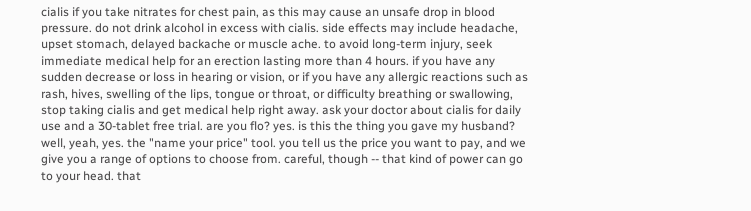cialis if you take nitrates for chest pain, as this may cause an unsafe drop in blood pressure. do not drink alcohol in excess with cialis. side effects may include headache, upset stomach, delayed backache or muscle ache. to avoid long-term injury, seek immediate medical help for an erection lasting more than 4 hours. if you have any sudden decrease or loss in hearing or vision, or if you have any allergic reactions such as rash, hives, swelling of the lips, tongue or throat, or difficulty breathing or swallowing, stop taking cialis and get medical help right away. ask your doctor about cialis for daily use and a 30-tablet free trial. are you flo? yes. is this the thing you gave my husband? well, yeah, yes. the "name your price" tool. you tell us the price you want to pay, and we give you a range of options to choose from. careful, though -- that kind of power can go to your head. that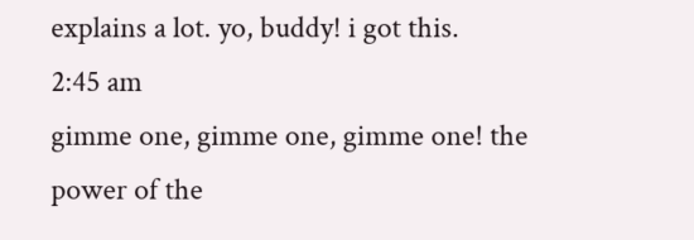explains a lot. yo, buddy! i got this.
2:45 am
gimme one, gimme one, gimme one! the power of the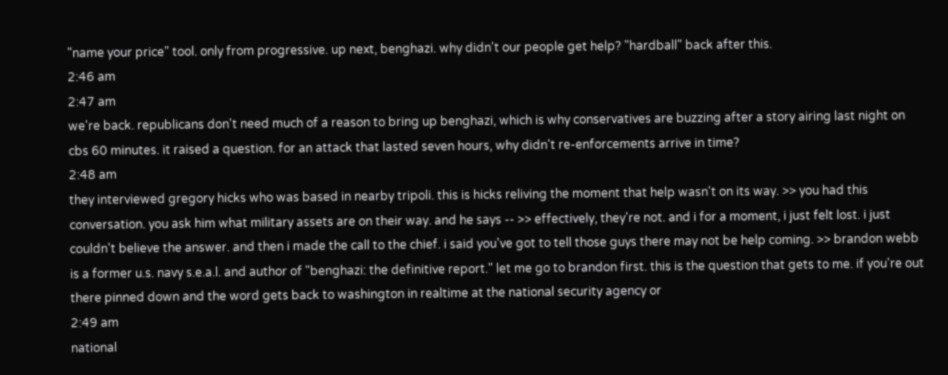"name your price" tool. only from progressive. up next, benghazi. why didn't our people get help? "hardball" back after this.
2:46 am
2:47 am
we're back. republicans don't need much of a reason to bring up benghazi, which is why conservatives are buzzing after a story airing last night on cbs 60 minutes. it raised a question. for an attack that lasted seven hours, why didn't re-enforcements arrive in time?
2:48 am
they interviewed gregory hicks who was based in nearby tripoli. this is hicks reliving the moment that help wasn't on its way. >> you had this conversation. you ask him what military assets are on their way. and he says -- >> effectively, they're not. and i for a moment, i just felt lost. i just couldn't believe the answer. and then i made the call to the chief. i said you've got to tell those guys there may not be help coming. >> brandon webb is a former u.s. navy s.e.a.l. and author of "benghazi: the definitive report." let me go to brandon first. this is the question that gets to me. if you're out there pinned down and the word gets back to washington in realtime at the national security agency or
2:49 am
national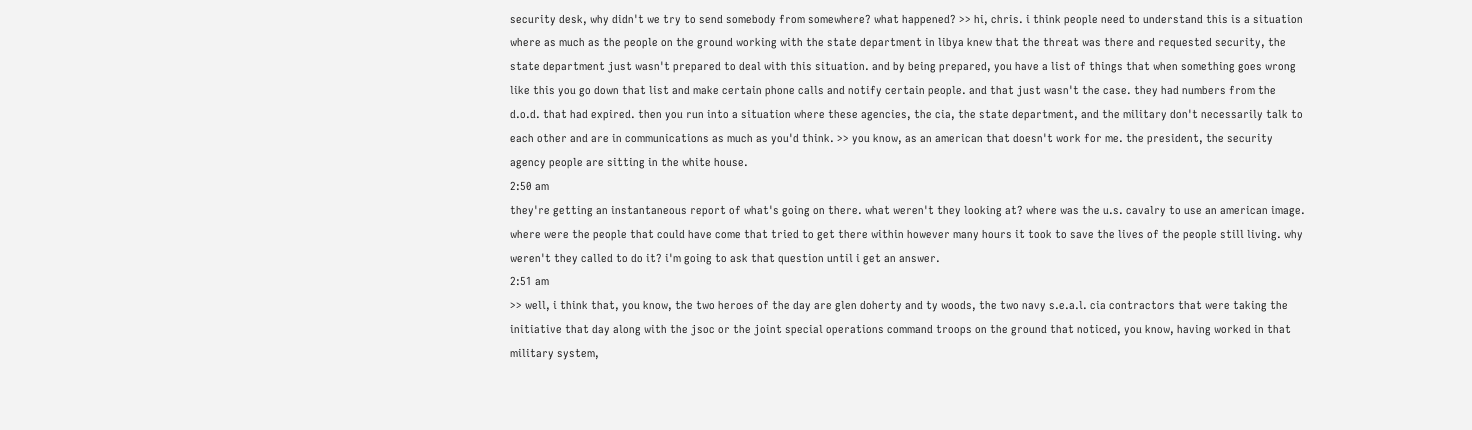security desk, why didn't we try to send somebody from somewhere? what happened? >> hi, chris. i think people need to understand this is a situation where as much as the people on the ground working with the state department in libya knew that the threat was there and requested security, the state department just wasn't prepared to deal with this situation. and by being prepared, you have a list of things that when something goes wrong like this you go down that list and make certain phone calls and notify certain people. and that just wasn't the case. they had numbers from the d.o.d. that had expired. then you run into a situation where these agencies, the cia, the state department, and the military don't necessarily talk to each other and are in communications as much as you'd think. >> you know, as an american that doesn't work for me. the president, the security agency people are sitting in the white house.
2:50 am
they're getting an instantaneous report of what's going on there. what weren't they looking at? where was the u.s. cavalry to use an american image. where were the people that could have come that tried to get there within however many hours it took to save the lives of the people still living. why weren't they called to do it? i'm going to ask that question until i get an answer.
2:51 am
>> well, i think that, you know, the two heroes of the day are glen doherty and ty woods, the two navy s.e.a.l. cia contractors that were taking the initiative that day along with the jsoc or the joint special operations command troops on the ground that noticed, you know, having worked in that military system,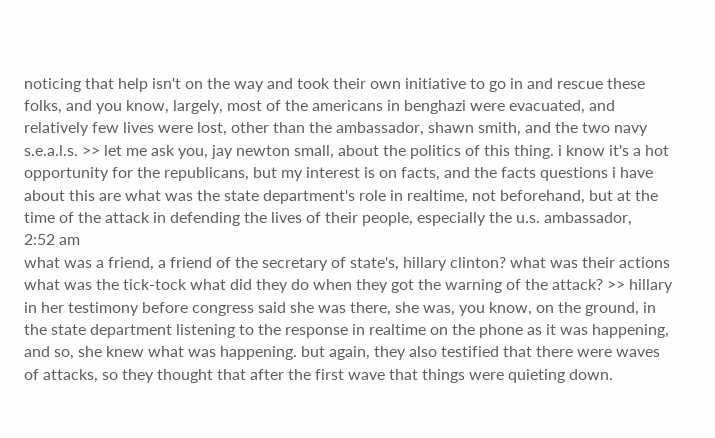noticing that help isn't on the way and took their own initiative to go in and rescue these folks, and you know, largely, most of the americans in benghazi were evacuated, and relatively few lives were lost, other than the ambassador, shawn smith, and the two navy s.e.a.l.s. >> let me ask you, jay newton small, about the politics of this thing. i know it's a hot opportunity for the republicans, but my interest is on facts, and the facts questions i have about this are what was the state department's role in realtime, not beforehand, but at the time of the attack in defending the lives of their people, especially the u.s. ambassador,
2:52 am
what was a friend, a friend of the secretary of state's, hillary clinton? what was their actions what was the tick-tock what did they do when they got the warning of the attack? >> hillary in her testimony before congress said she was there, she was, you know, on the ground, in the state department listening to the response in realtime on the phone as it was happening, and so, she knew what was happening. but again, they also testified that there were waves of attacks, so they thought that after the first wave that things were quieting down.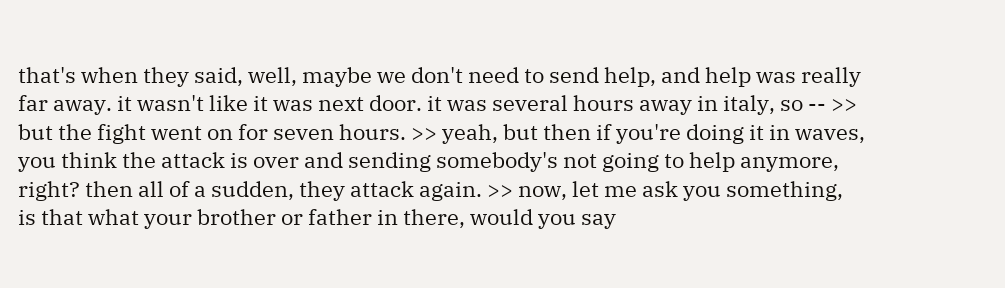that's when they said, well, maybe we don't need to send help, and help was really far away. it wasn't like it was next door. it was several hours away in italy, so -- >> but the fight went on for seven hours. >> yeah, but then if you're doing it in waves, you think the attack is over and sending somebody's not going to help anymore, right? then all of a sudden, they attack again. >> now, let me ask you something, is that what your brother or father in there, would you say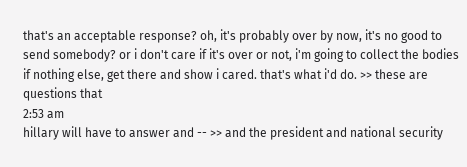that's an acceptable response? oh, it's probably over by now, it's no good to send somebody? or i don't care if it's over or not, i'm going to collect the bodies if nothing else, get there and show i cared. that's what i'd do. >> these are questions that
2:53 am
hillary will have to answer and -- >> and the president and national security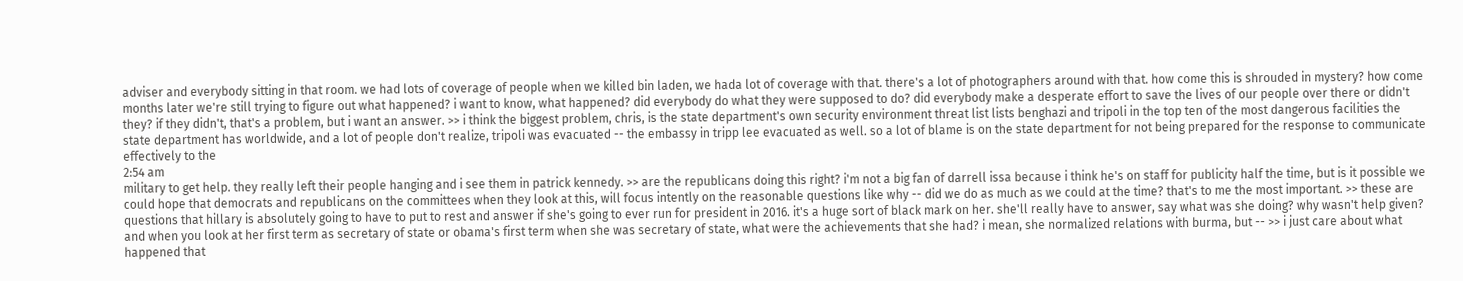adviser and everybody sitting in that room. we had lots of coverage of people when we killed bin laden, we hada lot of coverage with that. there's a lot of photographers around with that. how come this is shrouded in mystery? how come months later we're still trying to figure out what happened? i want to know, what happened? did everybody do what they were supposed to do? did everybody make a desperate effort to save the lives of our people over there or didn't they? if they didn't, that's a problem, but i want an answer. >> i think the biggest problem, chris, is the state department's own security environment threat list lists benghazi and tripoli in the top ten of the most dangerous facilities the state department has worldwide, and a lot of people don't realize, tripoli was evacuated -- the embassy in tripp lee evacuated as well. so a lot of blame is on the state department for not being prepared for the response to communicate effectively to the
2:54 am
military to get help. they really left their people hanging and i see them in patrick kennedy. >> are the republicans doing this right? i'm not a big fan of darrell issa because i think he's on staff for publicity half the time, but is it possible we could hope that democrats and republicans on the committees when they look at this, will focus intently on the reasonable questions like why -- did we do as much as we could at the time? that's to me the most important. >> these are questions that hillary is absolutely going to have to put to rest and answer if she's going to ever run for president in 2016. it's a huge sort of black mark on her. she'll really have to answer, say what was she doing? why wasn't help given? and when you look at her first term as secretary of state or obama's first term when she was secretary of state, what were the achievements that she had? i mean, she normalized relations with burma, but -- >> i just care about what happened that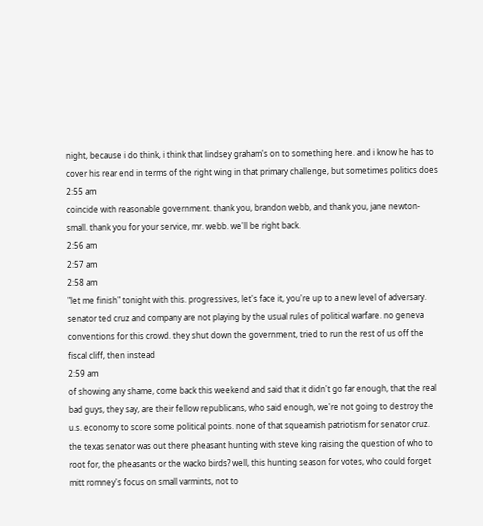night, because i do think, i think that lindsey graham's on to something here. and i know he has to cover his rear end in terms of the right wing in that primary challenge, but sometimes politics does
2:55 am
coincide with reasonable government. thank you, brandon webb, and thank you, jane newton-small. thank you for your service, mr. webb. we'll be right back.
2:56 am
2:57 am
2:58 am
"let me finish" tonight with this. progressives, let's face it, you're up to a new level of adversary. senator ted cruz and company are not playing by the usual rules of political warfare. no geneva conventions for this crowd. they shut down the government, tried to run the rest of us off the fiscal cliff, then instead
2:59 am
of showing any shame, come back this weekend and said that it didn't go far enough, that the real bad guys, they say, are their fellow republicans, who said enough, we're not going to destroy the u.s. economy to score some political points. none of that squeamish patriotism for senator cruz. the texas senator was out there pheasant hunting with steve king raising the question of who to root for, the pheasants or the wacko birds? well, this hunting season for votes, who could forget mitt romney's focus on small varmints, not to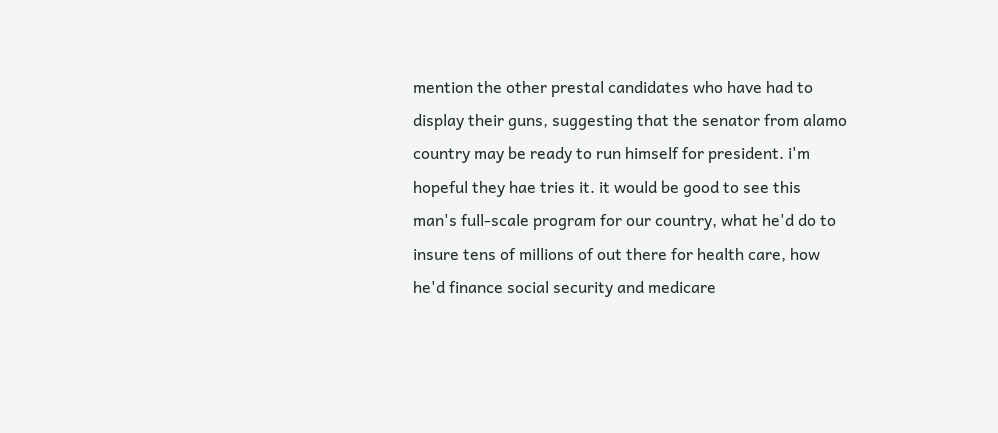mention the other prestal candidates who have had to display their guns, suggesting that the senator from alamo country may be ready to run himself for president. i'm hopeful they hae tries it. it would be good to see this man's full-scale program for our country, what he'd do to insure tens of millions of out there for health care, how he'd finance social security and medicare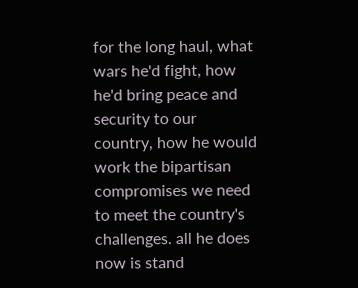for the long haul, what wars he'd fight, how he'd bring peace and security to our country, how he would work the bipartisan compromises we need to meet the country's challenges. all he does now is stand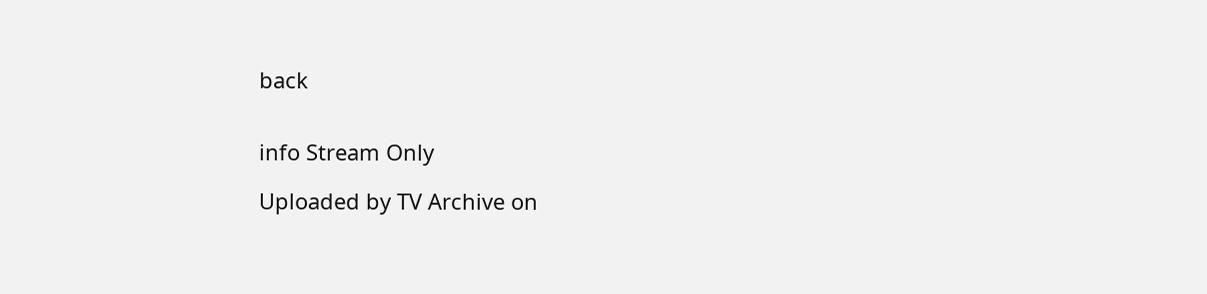back


info Stream Only

Uploaded by TV Archive on